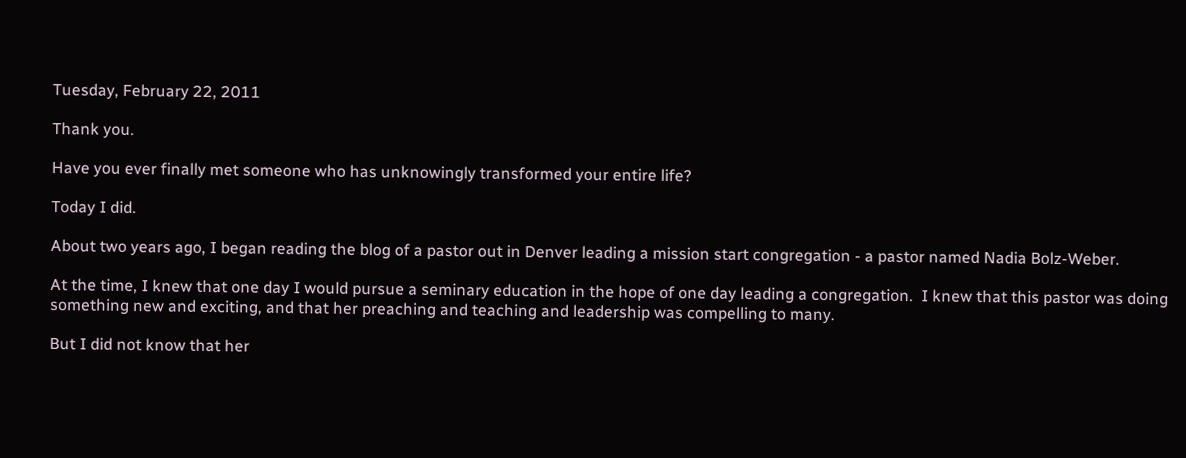Tuesday, February 22, 2011

Thank you.

Have you ever finally met someone who has unknowingly transformed your entire life?

Today I did.

About two years ago, I began reading the blog of a pastor out in Denver leading a mission start congregation - a pastor named Nadia Bolz-Weber.

At the time, I knew that one day I would pursue a seminary education in the hope of one day leading a congregation.  I knew that this pastor was doing something new and exciting, and that her preaching and teaching and leadership was compelling to many.

But I did not know that her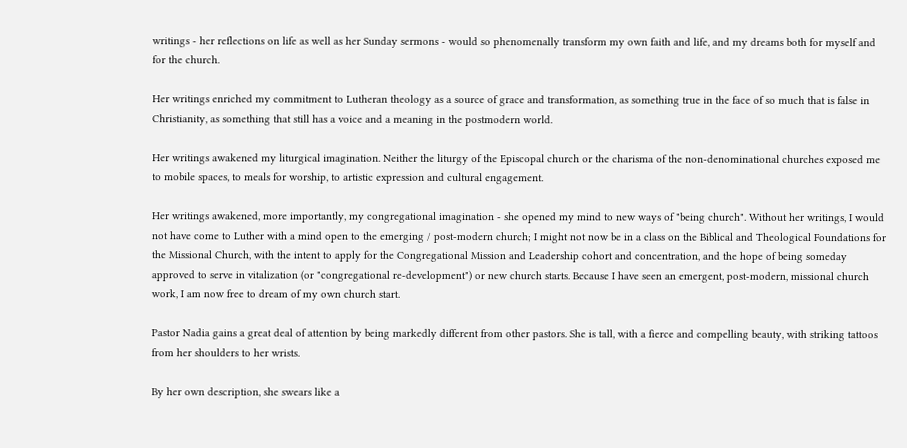writings - her reflections on life as well as her Sunday sermons - would so phenomenally transform my own faith and life, and my dreams both for myself and for the church.

Her writings enriched my commitment to Lutheran theology as a source of grace and transformation, as something true in the face of so much that is false in Christianity, as something that still has a voice and a meaning in the postmodern world.

Her writings awakened my liturgical imagination. Neither the liturgy of the Episcopal church or the charisma of the non-denominational churches exposed me to mobile spaces, to meals for worship, to artistic expression and cultural engagement.

Her writings awakened, more importantly, my congregational imagination - she opened my mind to new ways of "being church". Without her writings, I would not have come to Luther with a mind open to the emerging / post-modern church; I might not now be in a class on the Biblical and Theological Foundations for the Missional Church, with the intent to apply for the Congregational Mission and Leadership cohort and concentration, and the hope of being someday approved to serve in vitalization (or "congregational re-development") or new church starts. Because I have seen an emergent, post-modern, missional church work, I am now free to dream of my own church start.

Pastor Nadia gains a great deal of attention by being markedly different from other pastors. She is tall, with a fierce and compelling beauty, with striking tattoos from her shoulders to her wrists.

By her own description, she swears like a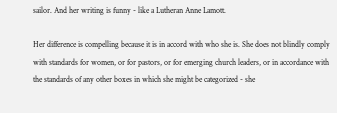sailor. And her writing is funny - like a Lutheran Anne Lamott.

Her difference is compelling because it is in accord with who she is. She does not blindly comply with standards for women, or for pastors, or for emerging church leaders, or in accordance with the standards of any other boxes in which she might be categorized - she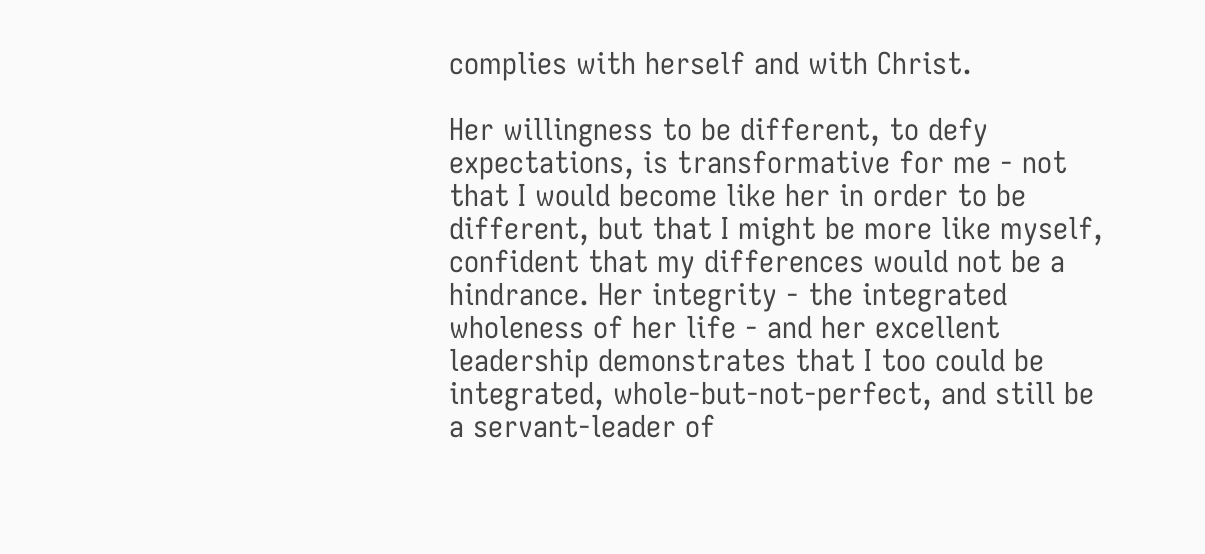complies with herself and with Christ.

Her willingness to be different, to defy expectations, is transformative for me - not that I would become like her in order to be different, but that I might be more like myself, confident that my differences would not be a hindrance. Her integrity - the integrated wholeness of her life - and her excellent leadership demonstrates that I too could be integrated, whole-but-not-perfect, and still be a servant-leader of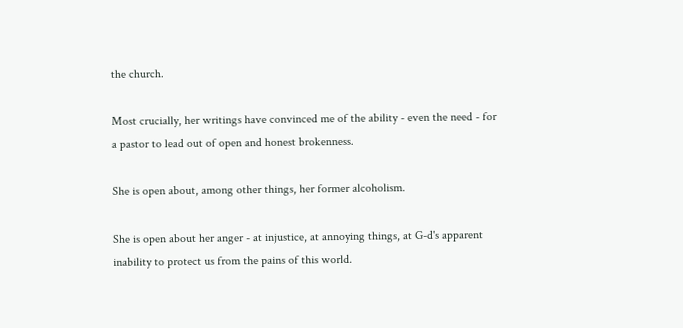the church.

Most crucially, her writings have convinced me of the ability - even the need - for a pastor to lead out of open and honest brokenness.

She is open about, among other things, her former alcoholism.

She is open about her anger - at injustice, at annoying things, at G-d's apparent inability to protect us from the pains of this world.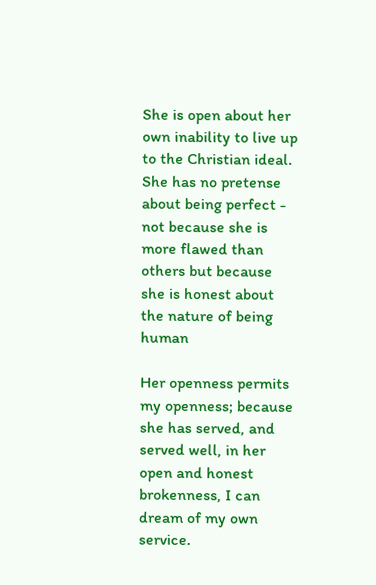She is open about her own inability to live up to the Christian ideal. She has no pretense about being perfect - not because she is more flawed than others but because she is honest about the nature of being human

Her openness permits my openness; because she has served, and served well, in her open and honest brokenness, I can dream of my own service.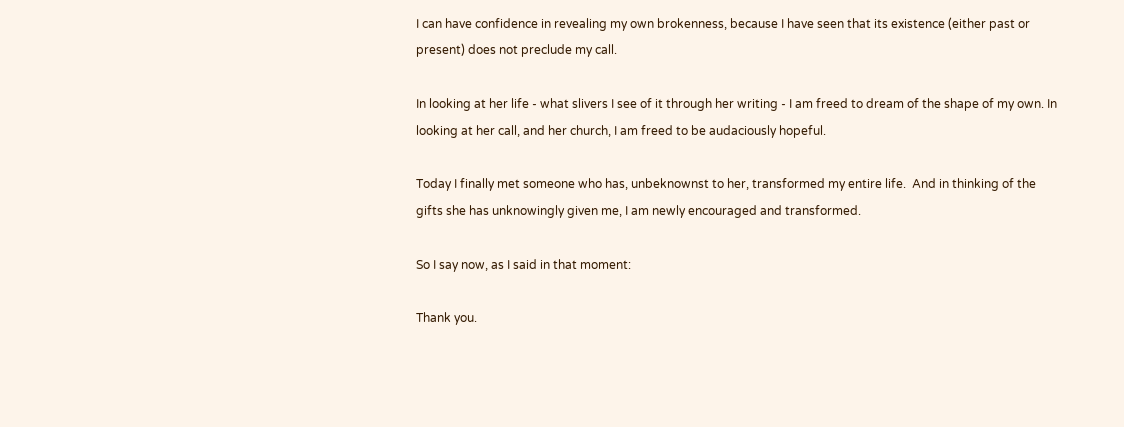I can have confidence in revealing my own brokenness, because I have seen that its existence (either past or present) does not preclude my call.

In looking at her life - what slivers I see of it through her writing - I am freed to dream of the shape of my own. In looking at her call, and her church, I am freed to be audaciously hopeful.

Today I finally met someone who has, unbeknownst to her, transformed my entire life.  And in thinking of the gifts she has unknowingly given me, I am newly encouraged and transformed.

So I say now, as I said in that moment:

Thank you.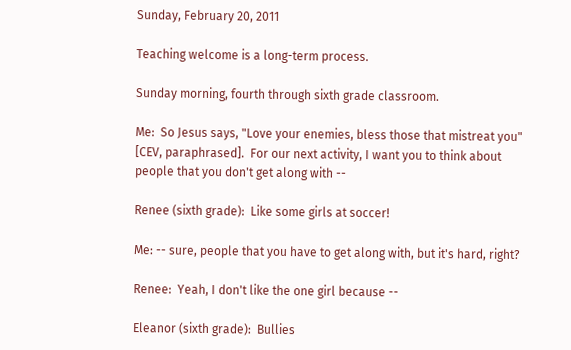Sunday, February 20, 2011

Teaching welcome is a long-term process.

Sunday morning, fourth through sixth grade classroom.

Me:  So Jesus says, "Love your enemies, bless those that mistreat you" [CEV, paraphrased].  For our next activity, I want you to think about people that you don't get along with --

Renee (sixth grade):  Like some girls at soccer!

Me: -- sure, people that you have to get along with, but it's hard, right?

Renee:  Yeah, I don't like the one girl because --

Eleanor (sixth grade):  Bullies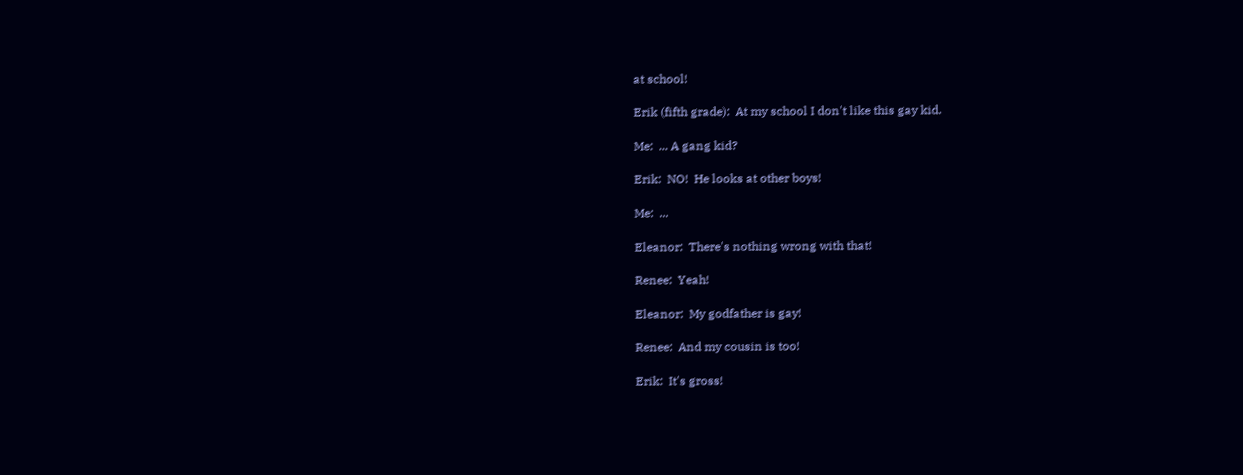at school!

Erik (fifth grade):  At my school I don't like this gay kid.

Me:  ... A gang kid?

Erik:  NO!  He looks at other boys!

Me:  ...

Eleanor:  There's nothing wrong with that!

Renee:  Yeah!

Eleanor:  My godfather is gay!

Renee:  And my cousin is too!

Erik:  It's gross!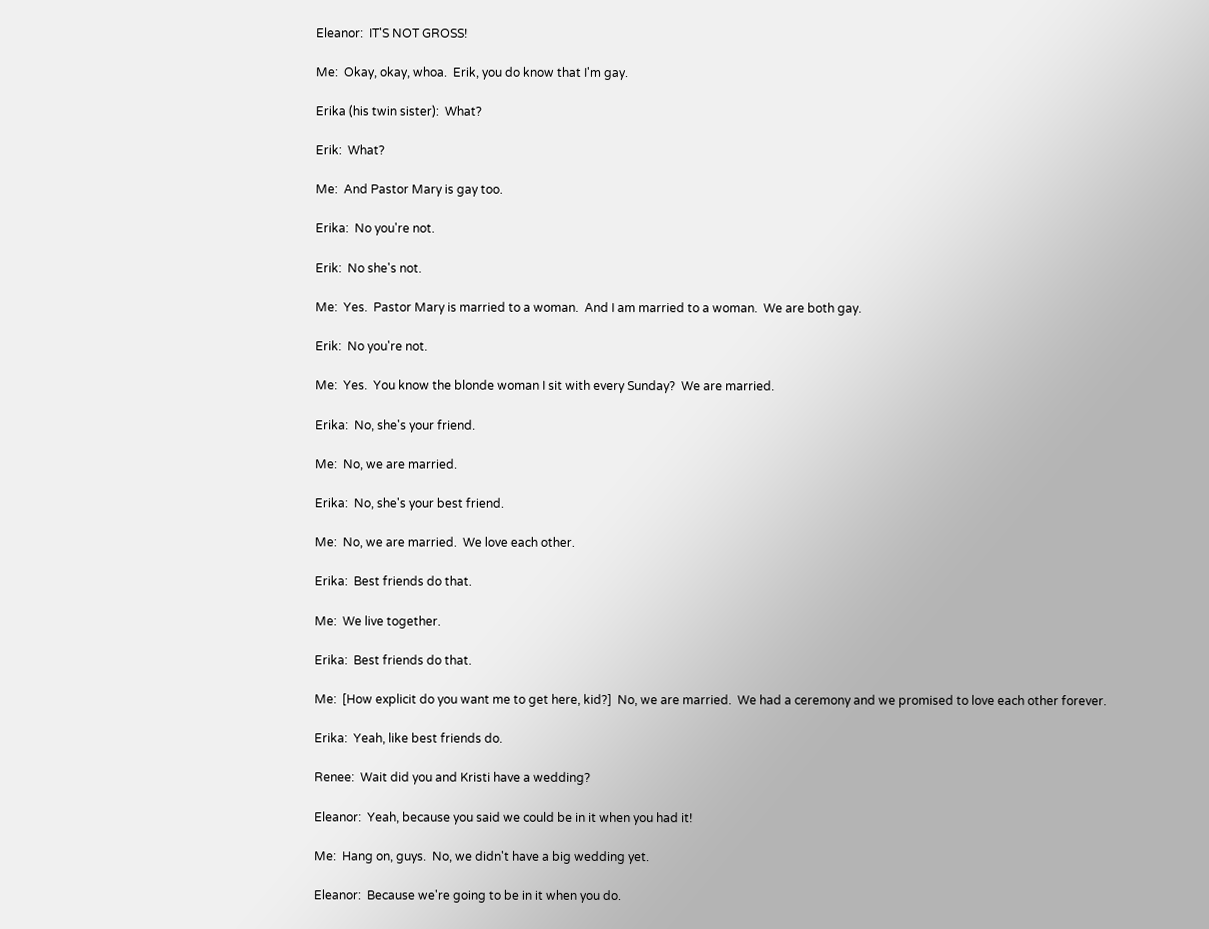Eleanor:  IT'S NOT GROSS!

Me:  Okay, okay, whoa.  Erik, you do know that I'm gay.

Erika (his twin sister):  What?

Erik:  What?

Me:  And Pastor Mary is gay too.

Erika:  No you're not.

Erik:  No she's not.

Me:  Yes.  Pastor Mary is married to a woman.  And I am married to a woman.  We are both gay.

Erik:  No you're not.

Me:  Yes.  You know the blonde woman I sit with every Sunday?  We are married.

Erika:  No, she's your friend.

Me:  No, we are married.

Erika:  No, she's your best friend.

Me:  No, we are married.  We love each other.

Erika:  Best friends do that.

Me:  We live together.

Erika:  Best friends do that.

Me:  [How explicit do you want me to get here, kid?]  No, we are married.  We had a ceremony and we promised to love each other forever.

Erika:  Yeah, like best friends do.

Renee:  Wait did you and Kristi have a wedding?

Eleanor:  Yeah, because you said we could be in it when you had it!

Me:  Hang on, guys.  No, we didn't have a big wedding yet.

Eleanor:  Because we're going to be in it when you do.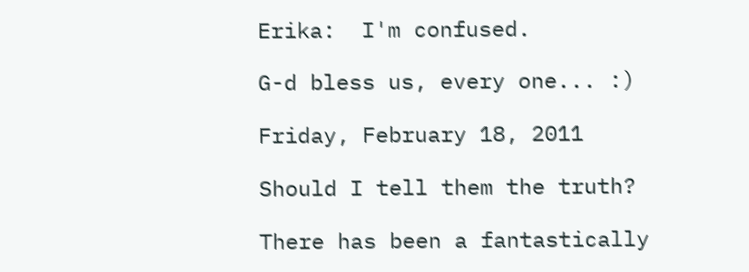Erika:  I'm confused.

G-d bless us, every one... :)

Friday, February 18, 2011

Should I tell them the truth?

There has been a fantastically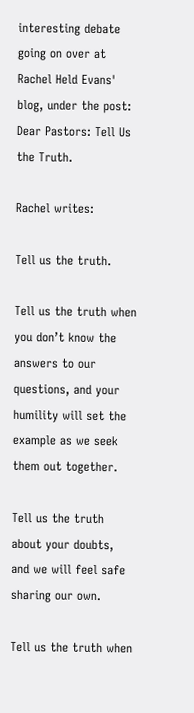interesting debate going on over at Rachel Held Evans' blog, under the post: Dear Pastors: Tell Us the Truth.

Rachel writes:

Tell us the truth.

Tell us the truth when you don’t know the answers to our questions, and your humility will set the example as we seek them out together.

Tell us the truth about your doubts, and we will feel safe sharing our own.

Tell us the truth when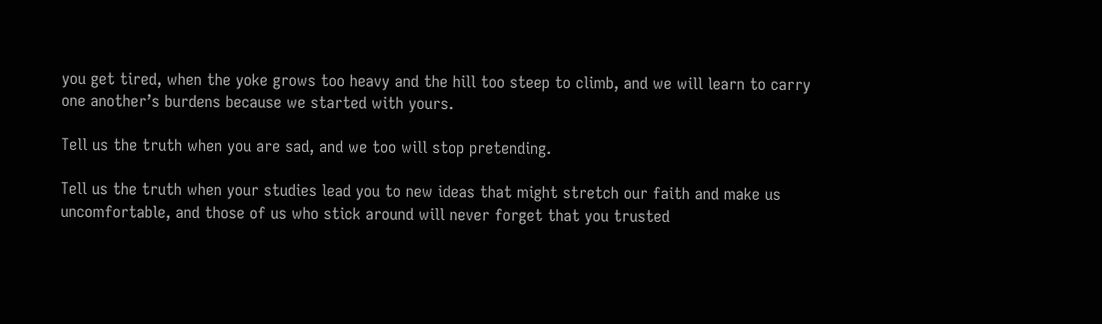you get tired, when the yoke grows too heavy and the hill too steep to climb, and we will learn to carry one another’s burdens because we started with yours.

Tell us the truth when you are sad, and we too will stop pretending.

Tell us the truth when your studies lead you to new ideas that might stretch our faith and make us uncomfortable, and those of us who stick around will never forget that you trusted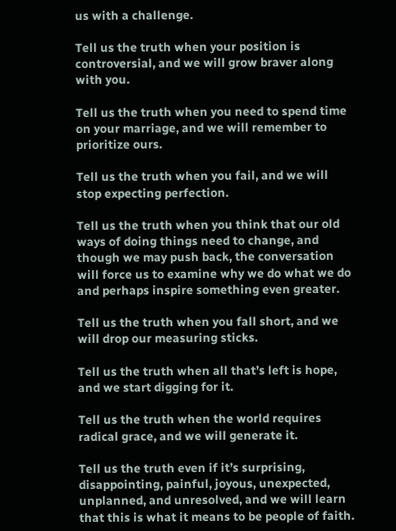us with a challenge.

Tell us the truth when your position is controversial, and we will grow braver along with you.

Tell us the truth when you need to spend time on your marriage, and we will remember to prioritize ours.

Tell us the truth when you fail, and we will stop expecting perfection.

Tell us the truth when you think that our old ways of doing things need to change, and though we may push back, the conversation will force us to examine why we do what we do and perhaps inspire something even greater.

Tell us the truth when you fall short, and we will drop our measuring sticks.

Tell us the truth when all that’s left is hope, and we start digging for it.

Tell us the truth when the world requires radical grace, and we will generate it.

Tell us the truth even if it’s surprising, disappointing, painful, joyous, unexpected, unplanned, and unresolved, and we will learn that this is what it means to be people of faith.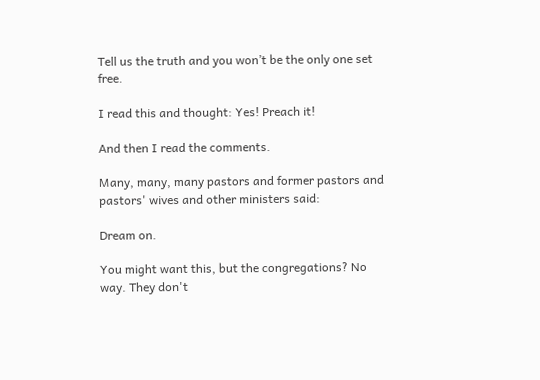Tell us the truth and you won’t be the only one set free.

I read this and thought: Yes! Preach it!

And then I read the comments.

Many, many, many pastors and former pastors and pastors' wives and other ministers said:

Dream on.

You might want this, but the congregations? No way. They don't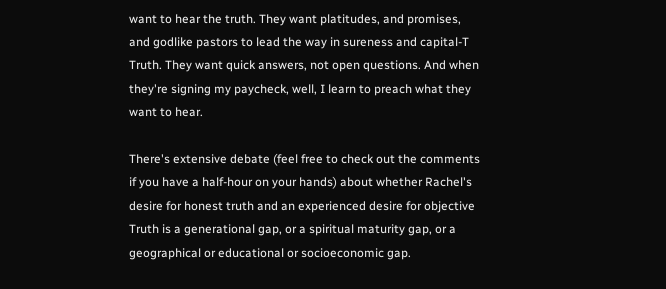want to hear the truth. They want platitudes, and promises, and godlike pastors to lead the way in sureness and capital-T Truth. They want quick answers, not open questions. And when they're signing my paycheck, well, I learn to preach what they want to hear.

There's extensive debate (feel free to check out the comments if you have a half-hour on your hands) about whether Rachel's desire for honest truth and an experienced desire for objective Truth is a generational gap, or a spiritual maturity gap, or a geographical or educational or socioeconomic gap.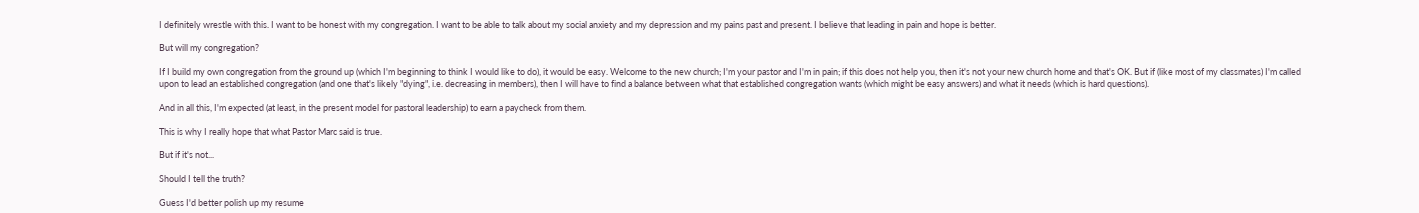I definitely wrestle with this. I want to be honest with my congregation. I want to be able to talk about my social anxiety and my depression and my pains past and present. I believe that leading in pain and hope is better.

But will my congregation?

If I build my own congregation from the ground up (which I'm beginning to think I would like to do), it would be easy. Welcome to the new church; I'm your pastor and I'm in pain; if this does not help you, then it's not your new church home and that's OK. But if (like most of my classmates) I'm called upon to lead an established congregation (and one that's likely "dying", i.e. decreasing in members), then I will have to find a balance between what that established congregation wants (which might be easy answers) and what it needs (which is hard questions).

And in all this, I'm expected (at least, in the present model for pastoral leadership) to earn a paycheck from them.

This is why I really hope that what Pastor Marc said is true.

But if it's not...

Should I tell the truth?

Guess I'd better polish up my resume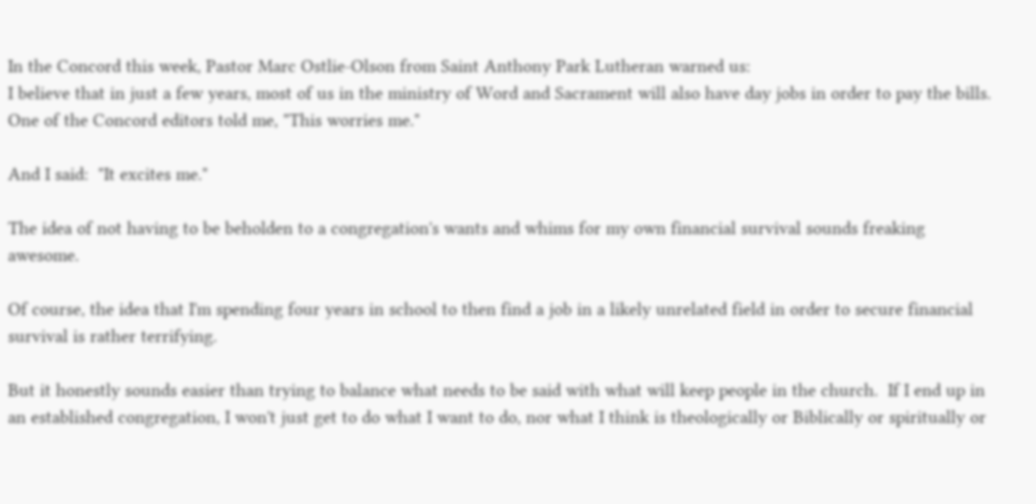In the Concord this week, Pastor Marc Ostlie-Olson from Saint Anthony Park Lutheran warned us:
I believe that in just a few years, most of us in the ministry of Word and Sacrament will also have day jobs in order to pay the bills.
One of the Concord editors told me, "This worries me."

And I said:  "It excites me."

The idea of not having to be beholden to a congregation's wants and whims for my own financial survival sounds freaking awesome.

Of course, the idea that I'm spending four years in school to then find a job in a likely unrelated field in order to secure financial survival is rather terrifying.

But it honestly sounds easier than trying to balance what needs to be said with what will keep people in the church.  If I end up in an established congregation, I won't just get to do what I want to do, nor what I think is theologically or Biblically or spiritually or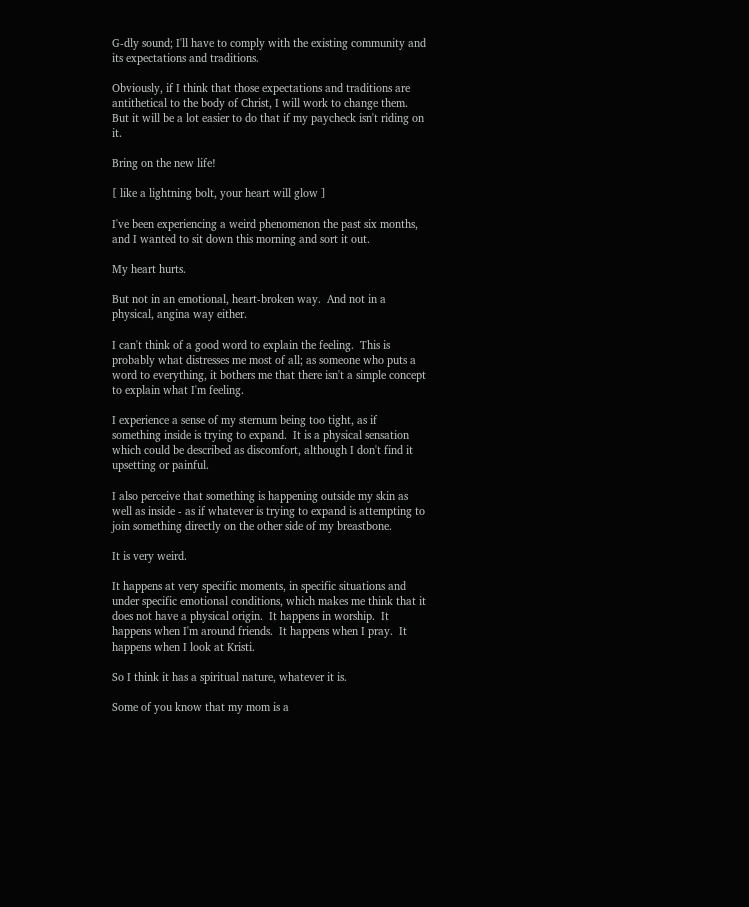G-dly sound; I'll have to comply with the existing community and its expectations and traditions.

Obviously, if I think that those expectations and traditions are antithetical to the body of Christ, I will work to change them.  But it will be a lot easier to do that if my paycheck isn't riding on it.

Bring on the new life!

[ like a lightning bolt, your heart will glow ]

I've been experiencing a weird phenomenon the past six months, and I wanted to sit down this morning and sort it out.

My heart hurts.

But not in an emotional, heart-broken way.  And not in a physical, angina way either.

I can't think of a good word to explain the feeling.  This is probably what distresses me most of all; as someone who puts a word to everything, it bothers me that there isn't a simple concept to explain what I'm feeling.

I experience a sense of my sternum being too tight, as if something inside is trying to expand.  It is a physical sensation which could be described as discomfort, although I don't find it upsetting or painful.

I also perceive that something is happening outside my skin as well as inside - as if whatever is trying to expand is attempting to join something directly on the other side of my breastbone.

It is very weird.

It happens at very specific moments, in specific situations and under specific emotional conditions, which makes me think that it does not have a physical origin.  It happens in worship.  It happens when I'm around friends.  It happens when I pray.  It happens when I look at Kristi.

So I think it has a spiritual nature, whatever it is.

Some of you know that my mom is a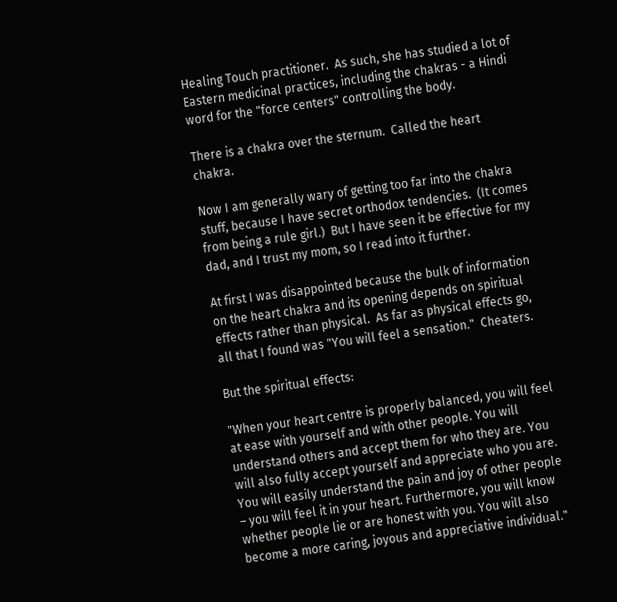Healing Touch practitioner.  As such, she has studied a lot of Eastern medicinal practices, including the chakras - a Hindi word for the "force centers" controlling the body.

There is a chakra over the sternum.  Called the heart chakra.

Now I am generally wary of getting too far into the chakra stuff, because I have secret orthodox tendencies.  (It comes from being a rule girl.)  But I have seen it be effective for my dad, and I trust my mom, so I read into it further.

At first I was disappointed because the bulk of information on the heart chakra and its opening depends on spiritual effects rather than physical.  As far as physical effects go, all that I found was "You will feel a sensation."  Cheaters.

But the spiritual effects:

"When your heart centre is properly balanced, you will feel at ease with yourself and with other people. You will understand others and accept them for who they are. You will also fully accept yourself and appreciate who you are.  You will easily understand the pain and joy of other people – you will feel it in your heart. Furthermore, you will know whether people lie or are honest with you. You will also become a more caring, joyous and appreciative individual."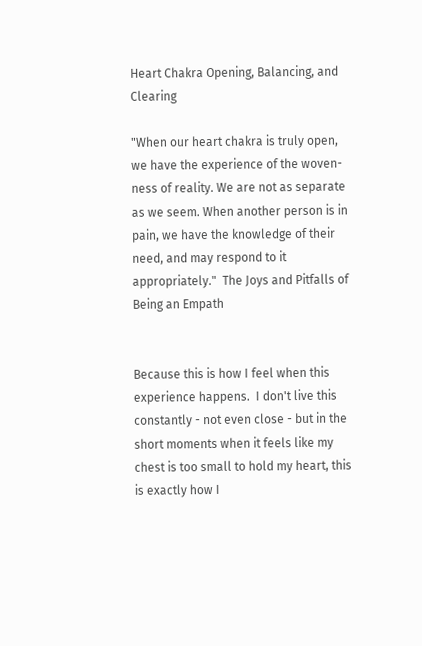Heart Chakra Opening, Balancing, and Clearing

"When our heart chakra is truly open, we have the experience of the woven-ness of reality. We are not as separate as we seem. When another person is in pain, we have the knowledge of their need, and may respond to it appropriately."  The Joys and Pitfalls of Being an Empath


Because this is how I feel when this experience happens.  I don't live this constantly - not even close - but in the short moments when it feels like my chest is too small to hold my heart, this is exactly how I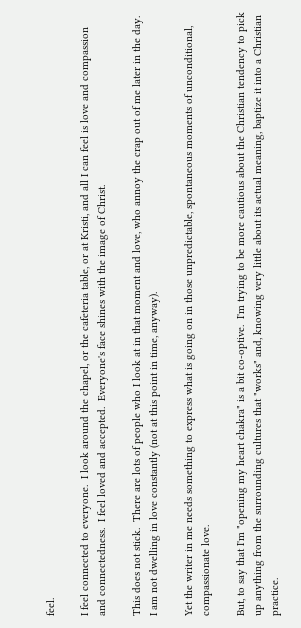feel.

I feel connected to everyone.  I look around the chapel, or the cafeteria table, or at Kristi, and all I can feel is love and compassion and connectedness.  I feel loved and accepted.  Everyone's face shines with the image of Christ.

This does not stick.  There are lots of people who I look at in that moment and love, who annoy the crap out of me later in the day.  I am not dwelling in love constantly (not at this point in time, anyway).

Yet the writer in me needs something to express what is going on in those unpredictable, spontaneous moments of unconditional, compassionate love.

But, to say that I'm "opening my heart chakra" is a bit co-optive.  I'm trying to be more cautious about the Christian tendency to pick up anything from the surrounding cultures that "works" and, knowing very little about its actual meaning, baptize it into a Christian practice.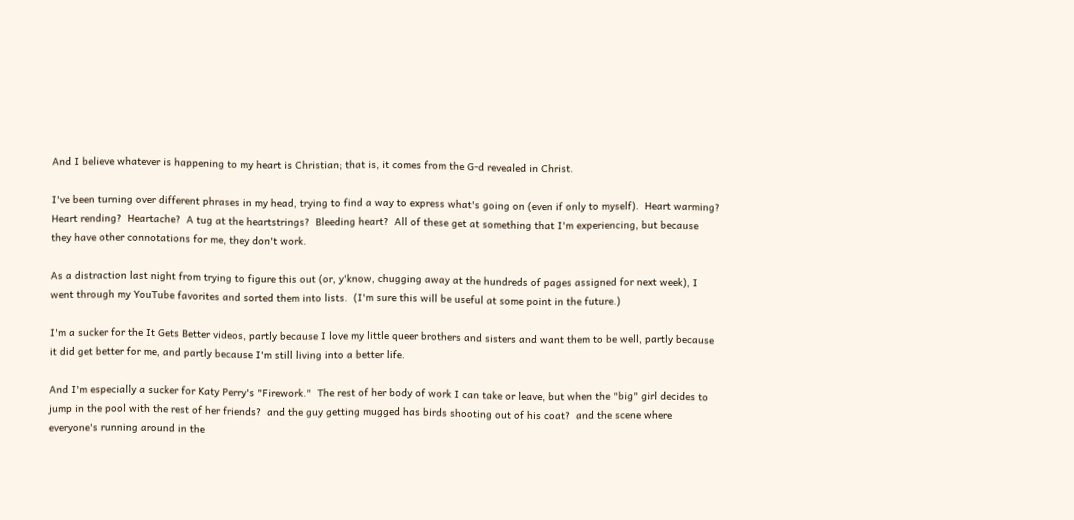And I believe whatever is happening to my heart is Christian; that is, it comes from the G-d revealed in Christ.

I've been turning over different phrases in my head, trying to find a way to express what's going on (even if only to myself).  Heart warming?  Heart rending?  Heartache?  A tug at the heartstrings?  Bleeding heart?  All of these get at something that I'm experiencing, but because they have other connotations for me, they don't work.

As a distraction last night from trying to figure this out (or, y'know, chugging away at the hundreds of pages assigned for next week), I went through my YouTube favorites and sorted them into lists.  (I'm sure this will be useful at some point in the future.)

I'm a sucker for the It Gets Better videos, partly because I love my little queer brothers and sisters and want them to be well, partly because it did get better for me, and partly because I'm still living into a better life.

And I'm especially a sucker for Katy Perry's "Firework."  The rest of her body of work I can take or leave, but when the "big" girl decides to jump in the pool with the rest of her friends?  and the guy getting mugged has birds shooting out of his coat?  and the scene where everyone's running around in the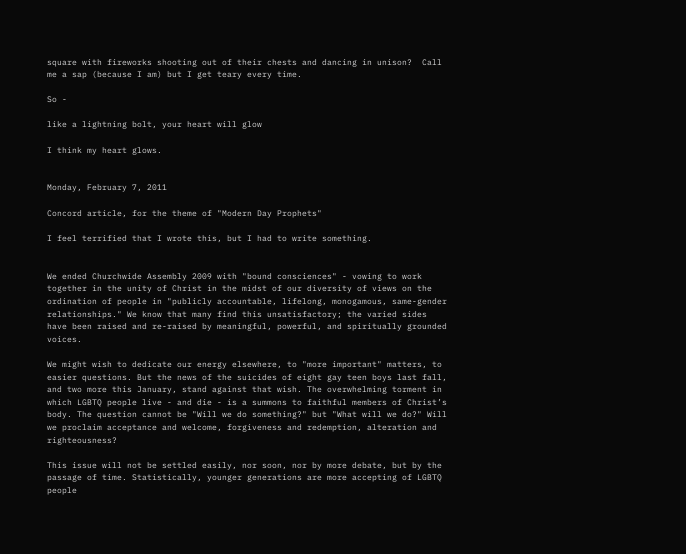square with fireworks shooting out of their chests and dancing in unison?  Call me a sap (because I am) but I get teary every time.

So -

like a lightning bolt, your heart will glow

I think my heart glows.


Monday, February 7, 2011

Concord article, for the theme of "Modern Day Prophets"

I feel terrified that I wrote this, but I had to write something.


We ended Churchwide Assembly 2009 with "bound consciences" - vowing to work together in the unity of Christ in the midst of our diversity of views on the ordination of people in "publicly accountable, lifelong, monogamous, same-gender relationships." We know that many find this unsatisfactory; the varied sides have been raised and re-raised by meaningful, powerful, and spiritually grounded voices.

We might wish to dedicate our energy elsewhere, to "more important" matters, to easier questions. But the news of the suicides of eight gay teen boys last fall, and two more this January, stand against that wish. The overwhelming torment in which LGBTQ people live - and die - is a summons to faithful members of Christ’s body. The question cannot be "Will we do something?" but "What will we do?" Will we proclaim acceptance and welcome, forgiveness and redemption, alteration and righteousness?

This issue will not be settled easily, nor soon, nor by more debate, but by the passage of time. Statistically, younger generations are more accepting of LGBTQ people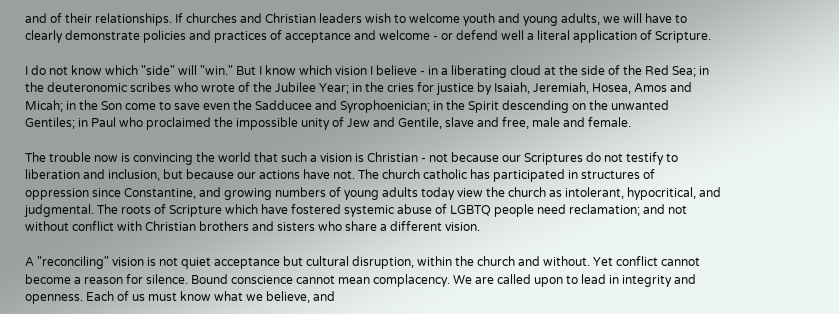and of their relationships. If churches and Christian leaders wish to welcome youth and young adults, we will have to clearly demonstrate policies and practices of acceptance and welcome - or defend well a literal application of Scripture.

I do not know which "side" will "win." But I know which vision I believe - in a liberating cloud at the side of the Red Sea; in the deuteronomic scribes who wrote of the Jubilee Year; in the cries for justice by Isaiah, Jeremiah, Hosea, Amos and Micah; in the Son come to save even the Sadducee and Syrophoenician; in the Spirit descending on the unwanted Gentiles; in Paul who proclaimed the impossible unity of Jew and Gentile, slave and free, male and female.

The trouble now is convincing the world that such a vision is Christian - not because our Scriptures do not testify to liberation and inclusion, but because our actions have not. The church catholic has participated in structures of oppression since Constantine, and growing numbers of young adults today view the church as intolerant, hypocritical, and judgmental. The roots of Scripture which have fostered systemic abuse of LGBTQ people need reclamation; and not without conflict with Christian brothers and sisters who share a different vision.

A "reconciling" vision is not quiet acceptance but cultural disruption, within the church and without. Yet conflict cannot become a reason for silence. Bound conscience cannot mean complacency. We are called upon to lead in integrity and openness. Each of us must know what we believe, and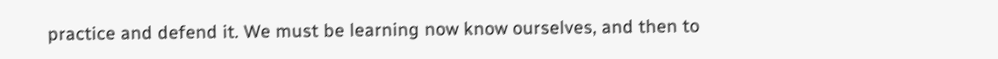practice and defend it. We must be learning now know ourselves, and then to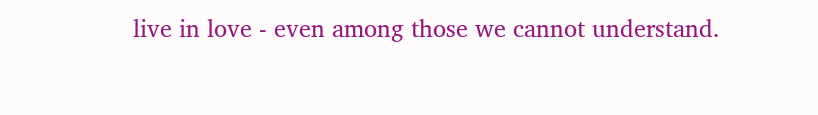live in love - even among those we cannot understand.